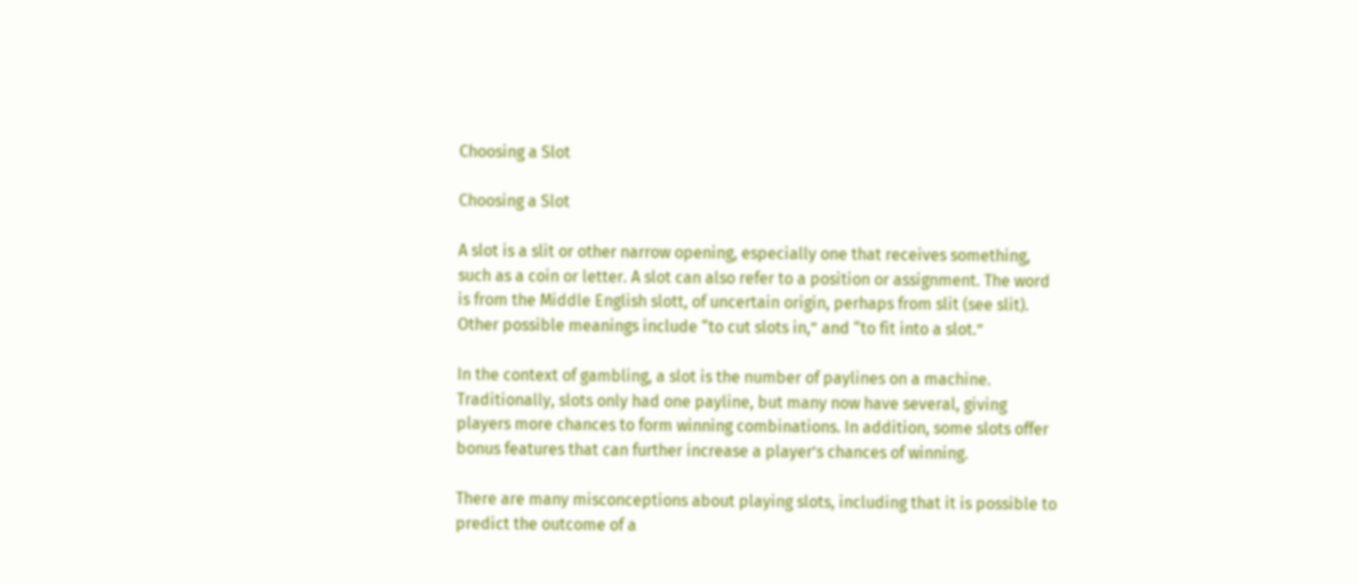Choosing a Slot

Choosing a Slot

A slot is a slit or other narrow opening, especially one that receives something, such as a coin or letter. A slot can also refer to a position or assignment. The word is from the Middle English slott, of uncertain origin, perhaps from slit (see slit). Other possible meanings include “to cut slots in,” and “to fit into a slot.”

In the context of gambling, a slot is the number of paylines on a machine. Traditionally, slots only had one payline, but many now have several, giving players more chances to form winning combinations. In addition, some slots offer bonus features that can further increase a player’s chances of winning.

There are many misconceptions about playing slots, including that it is possible to predict the outcome of a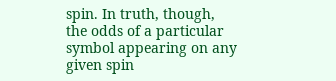spin. In truth, though, the odds of a particular symbol appearing on any given spin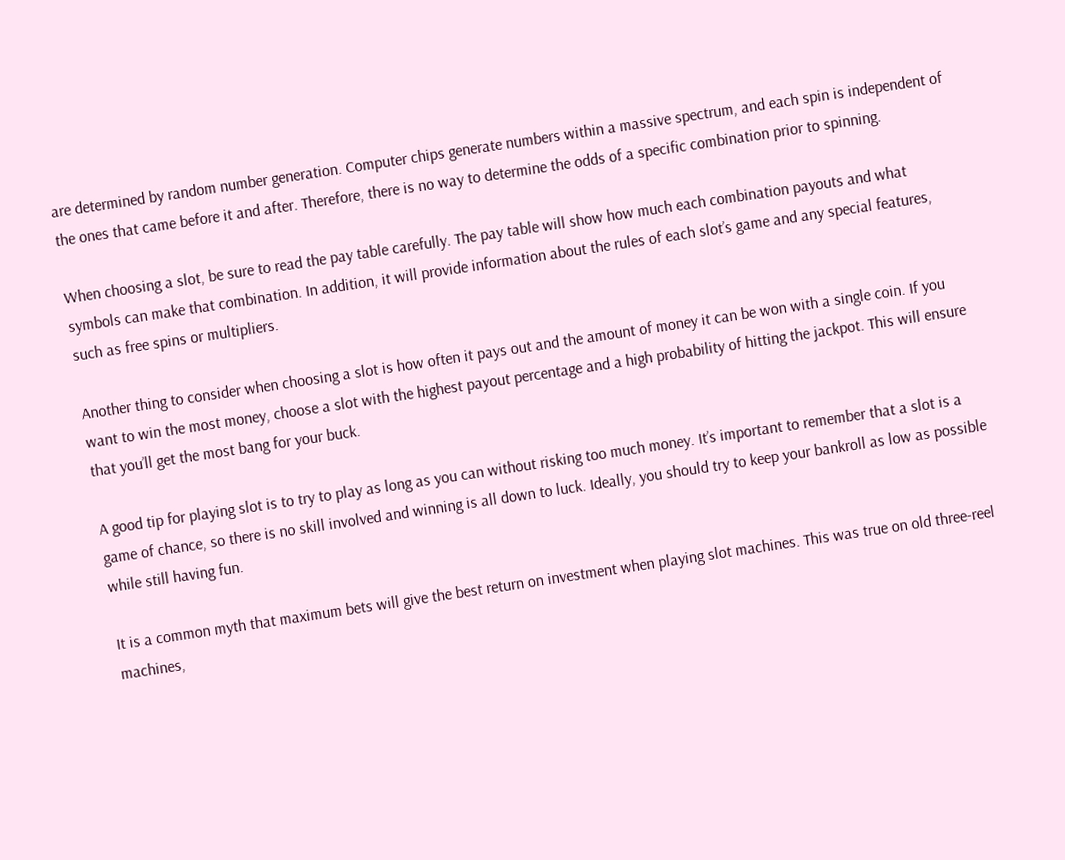are determined by random number generation. Computer chips generate numbers within a massive spectrum, and each spin is independent of the ones that came before it and after. Therefore, there is no way to determine the odds of a specific combination prior to spinning.

When choosing a slot, be sure to read the pay table carefully. The pay table will show how much each combination payouts and what symbols can make that combination. In addition, it will provide information about the rules of each slot’s game and any special features, such as free spins or multipliers.

Another thing to consider when choosing a slot is how often it pays out and the amount of money it can be won with a single coin. If you want to win the most money, choose a slot with the highest payout percentage and a high probability of hitting the jackpot. This will ensure that you’ll get the most bang for your buck.

A good tip for playing slot is to try to play as long as you can without risking too much money. It’s important to remember that a slot is a game of chance, so there is no skill involved and winning is all down to luck. Ideally, you should try to keep your bankroll as low as possible while still having fun.

It is a common myth that maximum bets will give the best return on investment when playing slot machines. This was true on old three-reel machines,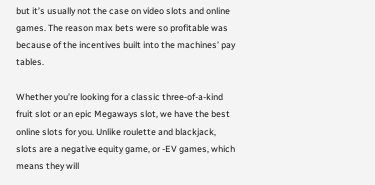but it’s usually not the case on video slots and online games. The reason max bets were so profitable was because of the incentives built into the machines’ pay tables.

Whether you’re looking for a classic three-of-a-kind fruit slot or an epic Megaways slot, we have the best online slots for you. Unlike roulette and blackjack, slots are a negative equity game, or -EV games, which means they will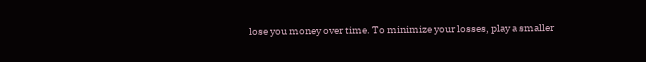lose you money over time. To minimize your losses, play a smaller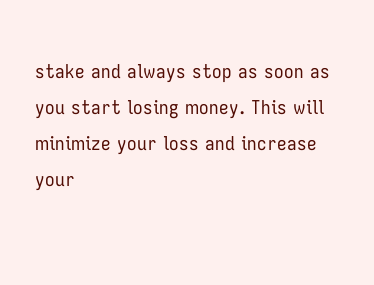stake and always stop as soon as you start losing money. This will minimize your loss and increase your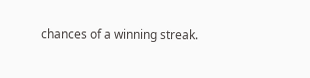chances of a winning streak.